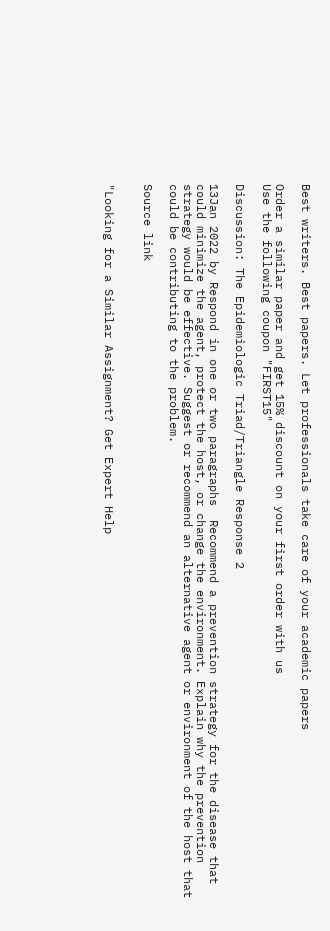Best writers. Best papers. Let professionals take care of your academic papers

Order a similar paper and get 15% discount on your first order with us
Use the following coupon "FIRST15"

Discussion: The Epidemiologic Triad/Triangle Response 2

13Jan 2022 by Respond in one or two paragraphs  Recommend a prevention strategy for the disease that could minimize the agent, protect the host, or change the environment. Explain why the prevention strategy would be effective. Suggest or recommend an alternative agent or environment of the host that could be contributing to the problem.

Source link


"Looking for a Similar Assignment? Get Expert Help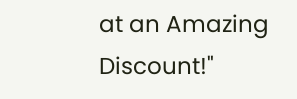at an Amazing Discount!"